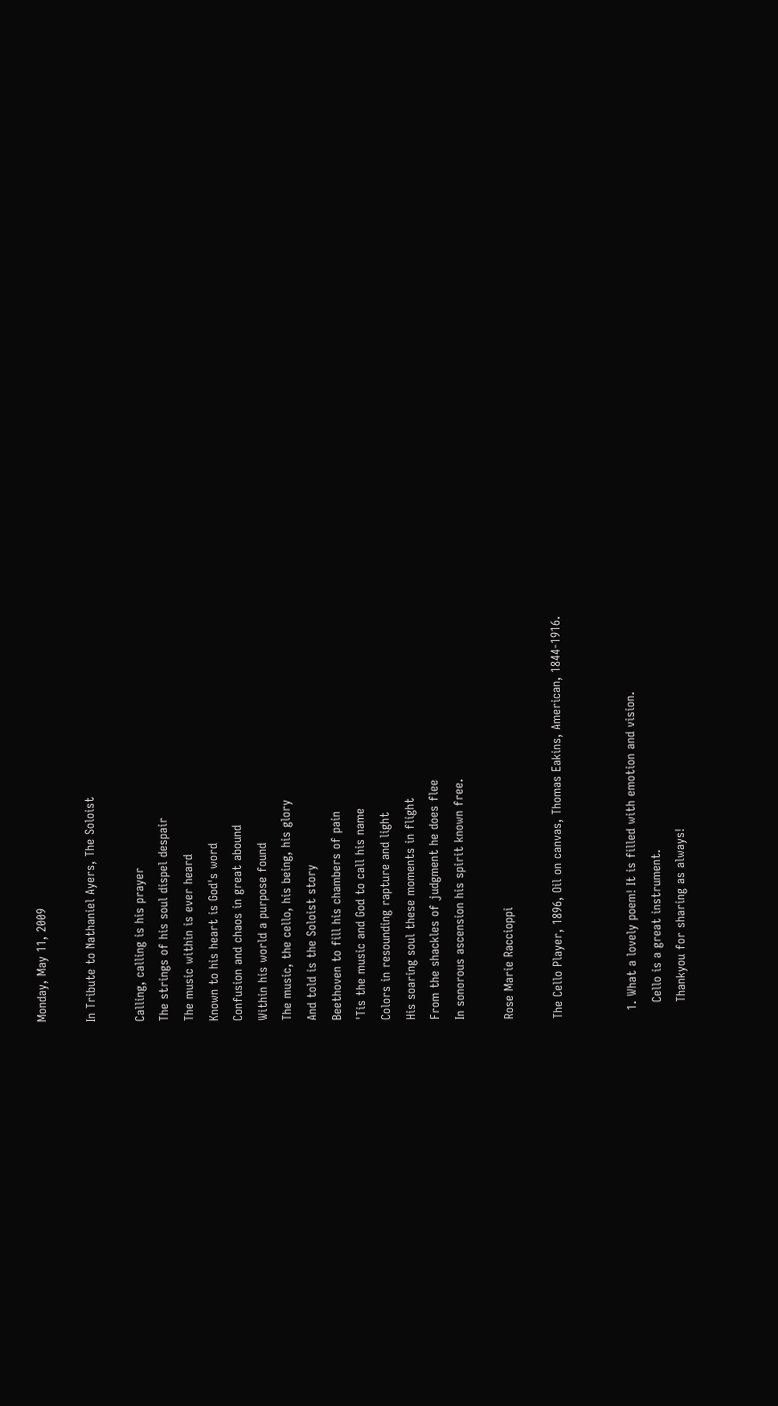Monday, May 11, 2009

In Tribute to Nathaniel Ayers, The Soloist

Calling, calling is his prayer
The strings of his soul dispel despair
The music within is ever heard
Known to his heart is God's word
Confusion and chaos in great abound
Within his world a purpose found
The music, the cello, his being, his glory
And told is the Soloist story
Beethoven to fill his chambers of pain
'Tis the music and God to call his name
Colors in resounding rapture and light
His soaring soul these moments in flight
From the shackles of judgment he does flee
In sonorous ascension his spirit known free.

Rose Marie Raccioppi

The Cello Player, 1896, Oil on canvas, Thomas Eakins, American, 1844-1916.


  1. What a lovely poem! It is filled with emotion and vision.
    Cello is a great instrument.
    Thankyou for sharing as always!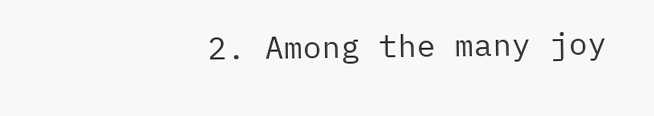2. Among the many joy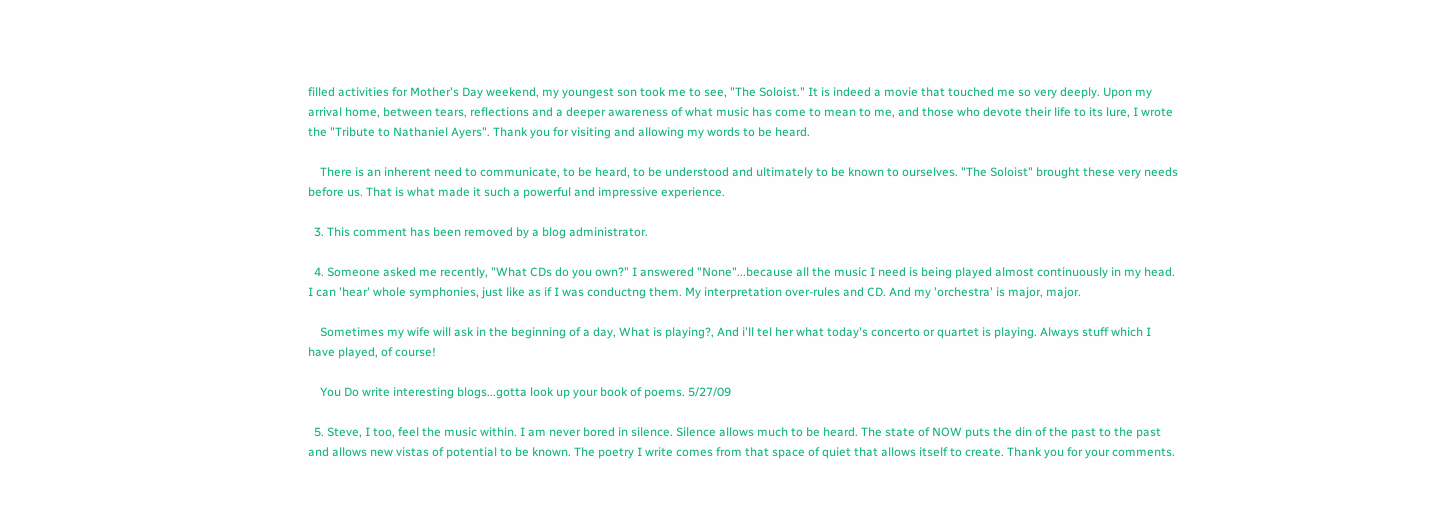filled activities for Mother's Day weekend, my youngest son took me to see, "The Soloist." It is indeed a movie that touched me so very deeply. Upon my arrival home, between tears, reflections and a deeper awareness of what music has come to mean to me, and those who devote their life to its lure, I wrote the "Tribute to Nathaniel Ayers". Thank you for visiting and allowing my words to be heard.

    There is an inherent need to communicate, to be heard, to be understood and ultimately to be known to ourselves. "The Soloist" brought these very needs before us. That is what made it such a powerful and impressive experience.

  3. This comment has been removed by a blog administrator.

  4. Someone asked me recently, "What CDs do you own?" I answered "None"...because all the music I need is being played almost continuously in my head. I can 'hear' whole symphonies, just like as if I was conductng them. My interpretation over-rules and CD. And my 'orchestra' is major, major.

    Sometimes my wife will ask in the beginning of a day, What is playing?, And i'll tel her what today's concerto or quartet is playing. Always stuff which I have played, of course!

    You Do write interesting blogs...gotta look up your book of poems. 5/27/09

  5. Steve, I too, feel the music within. I am never bored in silence. Silence allows much to be heard. The state of NOW puts the din of the past to the past and allows new vistas of potential to be known. The poetry I write comes from that space of quiet that allows itself to create. Thank you for your comments.